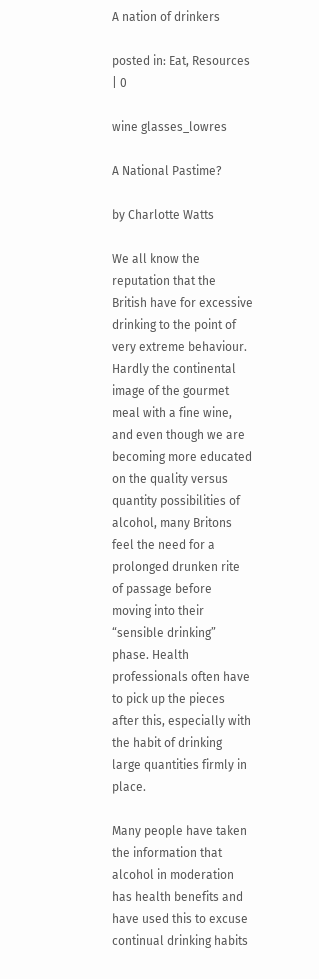A nation of drinkers

posted in: Eat, Resources | 0

wine glasses_lowres

A National Pastime?

by Charlotte Watts

We all know the reputation that the British have for excessive drinking to the point of very extreme behaviour. Hardly the continental image of the gourmet meal with a fine wine, and even though we are becoming more educated on the quality versus quantity possibilities of alcohol, many Britons feel the need for a prolonged drunken rite of passage before moving into their “sensible drinking” phase. Health professionals often have to pick up the pieces after this, especially with the habit of drinking large quantities firmly in place.

Many people have taken the information that alcohol in moderation has health benefits and have used this to excuse continual drinking habits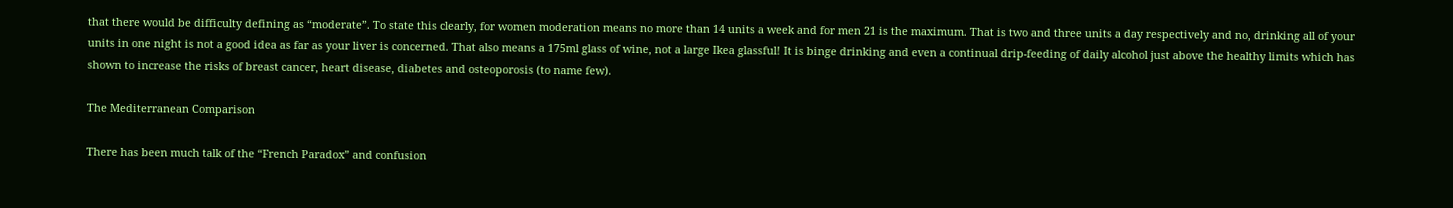that there would be difficulty defining as “moderate”. To state this clearly, for women moderation means no more than 14 units a week and for men 21 is the maximum. That is two and three units a day respectively and no, drinking all of your units in one night is not a good idea as far as your liver is concerned. That also means a 175ml glass of wine, not a large Ikea glassful! It is binge drinking and even a continual drip-feeding of daily alcohol just above the healthy limits which has shown to increase the risks of breast cancer, heart disease, diabetes and osteoporosis (to name few).

The Mediterranean Comparison

There has been much talk of the “French Paradox” and confusion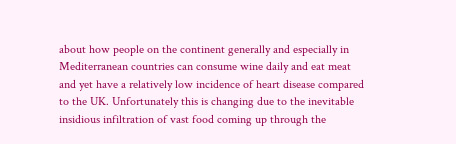about how people on the continent generally and especially in Mediterranean countries can consume wine daily and eat meat and yet have a relatively low incidence of heart disease compared to the UK. Unfortunately this is changing due to the inevitable insidious infiltration of vast food coming up through the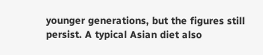younger generations, but the figures still persist. A typical Asian diet also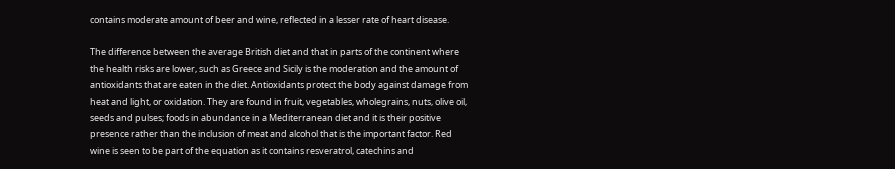contains moderate amount of beer and wine, reflected in a lesser rate of heart disease.

The difference between the average British diet and that in parts of the continent where the health risks are lower, such as Greece and Sicily is the moderation and the amount of antioxidants that are eaten in the diet. Antioxidants protect the body against damage from heat and light, or oxidation. They are found in fruit, vegetables, wholegrains, nuts, olive oil, seeds and pulses; foods in abundance in a Mediterranean diet and it is their positive presence rather than the inclusion of meat and alcohol that is the important factor. Red wine is seen to be part of the equation as it contains resveratrol, catechins and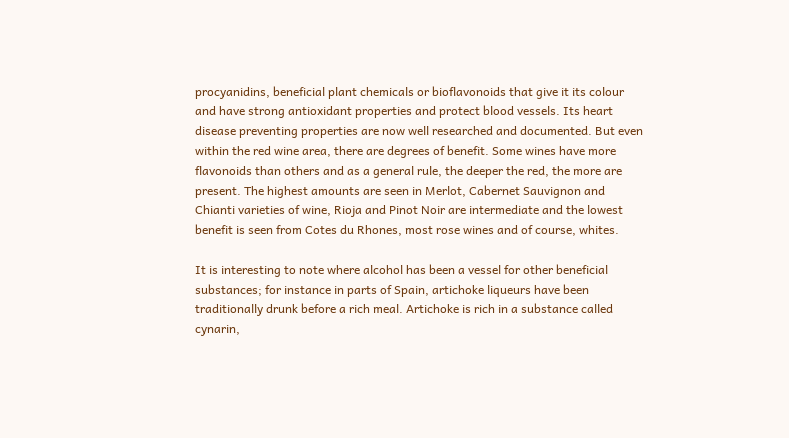procyanidins, beneficial plant chemicals or bioflavonoids that give it its colour and have strong antioxidant properties and protect blood vessels. Its heart disease preventing properties are now well researched and documented. But even within the red wine area, there are degrees of benefit. Some wines have more flavonoids than others and as a general rule, the deeper the red, the more are present. The highest amounts are seen in Merlot, Cabernet Sauvignon and Chianti varieties of wine, Rioja and Pinot Noir are intermediate and the lowest benefit is seen from Cotes du Rhones, most rose wines and of course, whites.

It is interesting to note where alcohol has been a vessel for other beneficial substances; for instance in parts of Spain, artichoke liqueurs have been traditionally drunk before a rich meal. Artichoke is rich in a substance called cynarin,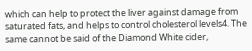which can help to protect the liver against damage from saturated fats, and helps to control cholesterol levels4. The same cannot be said of the Diamond White cider,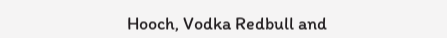Hooch, Vodka Redbull and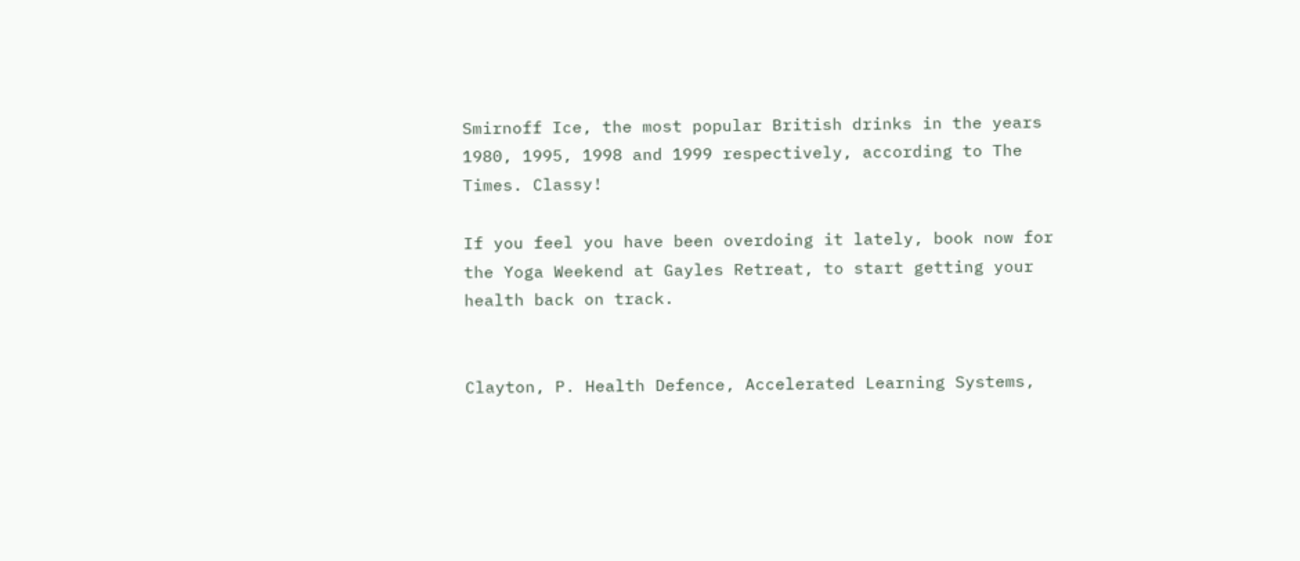Smirnoff Ice, the most popular British drinks in the years 1980, 1995, 1998 and 1999 respectively, according to The Times. Classy!

If you feel you have been overdoing it lately, book now for the Yoga Weekend at Gayles Retreat, to start getting your health back on track.


Clayton, P. Health Defence, Accelerated Learning Systems,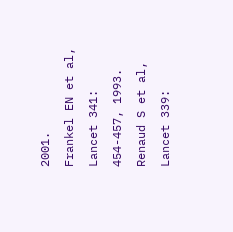2001.
Frankel EN et al, Lancet 341: 454-457, 1993.
Renaud S et al, Lancet 339: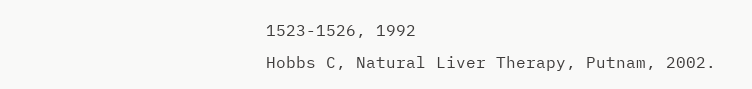1523-1526, 1992
Hobbs C, Natural Liver Therapy, Putnam, 2002.